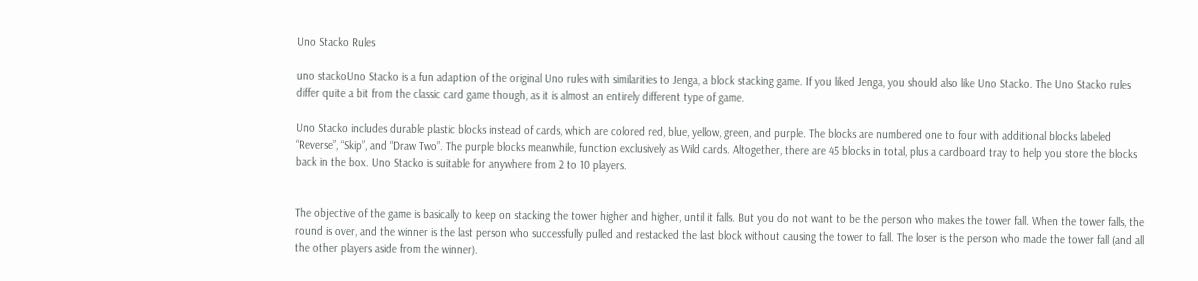Uno Stacko Rules

uno stackoUno Stacko is a fun adaption of the original Uno rules with similarities to Jenga, a block stacking game. If you liked Jenga, you should also like Uno Stacko. The Uno Stacko rules differ quite a bit from the classic card game though, as it is almost an entirely different type of game.

Uno Stacko includes durable plastic blocks instead of cards, which are colored red, blue, yellow, green, and purple. The blocks are numbered one to four with additional blocks labeled “Reverse”, “Skip”, and “Draw Two”. The purple blocks meanwhile, function exclusively as Wild cards. Altogether, there are 45 blocks in total, plus a cardboard tray to help you store the blocks back in the box. Uno Stacko is suitable for anywhere from 2 to 10 players.


The objective of the game is basically to keep on stacking the tower higher and higher, until it falls. But you do not want to be the person who makes the tower fall. When the tower falls, the round is over, and the winner is the last person who successfully pulled and restacked the last block without causing the tower to fall. The loser is the person who made the tower fall (and all the other players aside from the winner).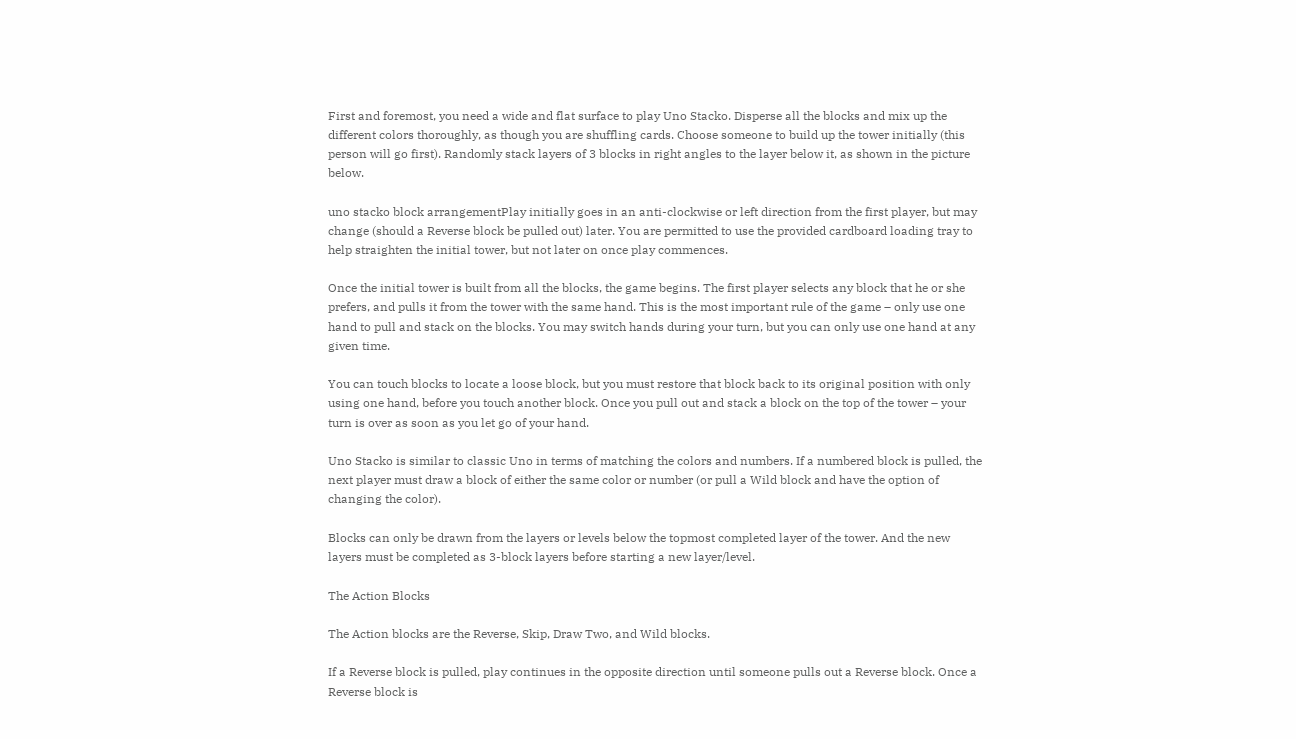First and foremost, you need a wide and flat surface to play Uno Stacko. Disperse all the blocks and mix up the different colors thoroughly, as though you are shuffling cards. Choose someone to build up the tower initially (this person will go first). Randomly stack layers of 3 blocks in right angles to the layer below it, as shown in the picture below.

uno stacko block arrangementPlay initially goes in an anti-clockwise or left direction from the first player, but may change (should a Reverse block be pulled out) later. You are permitted to use the provided cardboard loading tray to help straighten the initial tower, but not later on once play commences.

Once the initial tower is built from all the blocks, the game begins. The first player selects any block that he or she prefers, and pulls it from the tower with the same hand. This is the most important rule of the game – only use one hand to pull and stack on the blocks. You may switch hands during your turn, but you can only use one hand at any given time.

You can touch blocks to locate a loose block, but you must restore that block back to its original position with only using one hand, before you touch another block. Once you pull out and stack a block on the top of the tower – your turn is over as soon as you let go of your hand.

Uno Stacko is similar to classic Uno in terms of matching the colors and numbers. If a numbered block is pulled, the next player must draw a block of either the same color or number (or pull a Wild block and have the option of changing the color).

Blocks can only be drawn from the layers or levels below the topmost completed layer of the tower. And the new layers must be completed as 3-block layers before starting a new layer/level.

The Action Blocks

The Action blocks are the Reverse, Skip, Draw Two, and Wild blocks.

If a Reverse block is pulled, play continues in the opposite direction until someone pulls out a Reverse block. Once a Reverse block is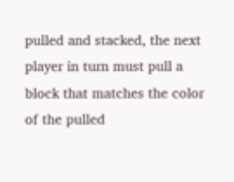pulled and stacked, the next player in turn must pull a block that matches the color of the pulled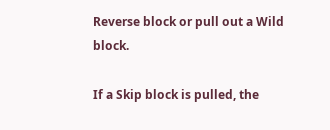Reverse block or pull out a Wild block.

If a Skip block is pulled, the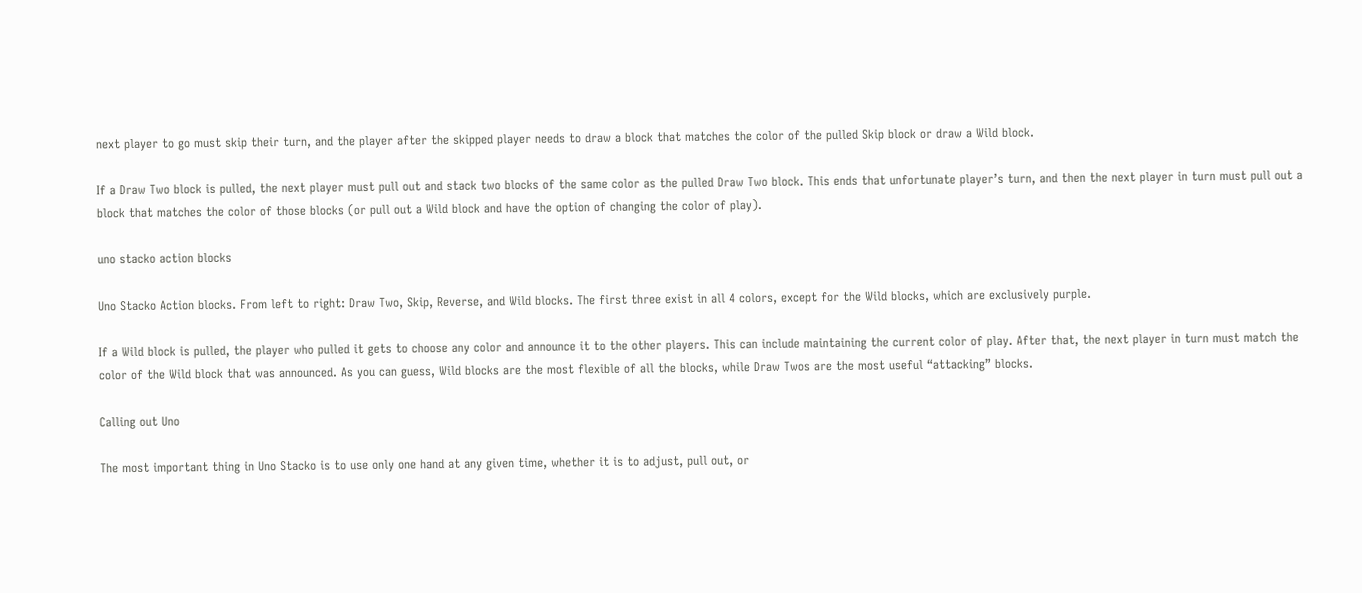next player to go must skip their turn, and the player after the skipped player needs to draw a block that matches the color of the pulled Skip block or draw a Wild block.

If a Draw Two block is pulled, the next player must pull out and stack two blocks of the same color as the pulled Draw Two block. This ends that unfortunate player’s turn, and then the next player in turn must pull out a block that matches the color of those blocks (or pull out a Wild block and have the option of changing the color of play).

uno stacko action blocks

Uno Stacko Action blocks. From left to right: Draw Two, Skip, Reverse, and Wild blocks. The first three exist in all 4 colors, except for the Wild blocks, which are exclusively purple.

If a Wild block is pulled, the player who pulled it gets to choose any color and announce it to the other players. This can include maintaining the current color of play. After that, the next player in turn must match the color of the Wild block that was announced. As you can guess, Wild blocks are the most flexible of all the blocks, while Draw Twos are the most useful “attacking” blocks.

Calling out Uno

The most important thing in Uno Stacko is to use only one hand at any given time, whether it is to adjust, pull out, or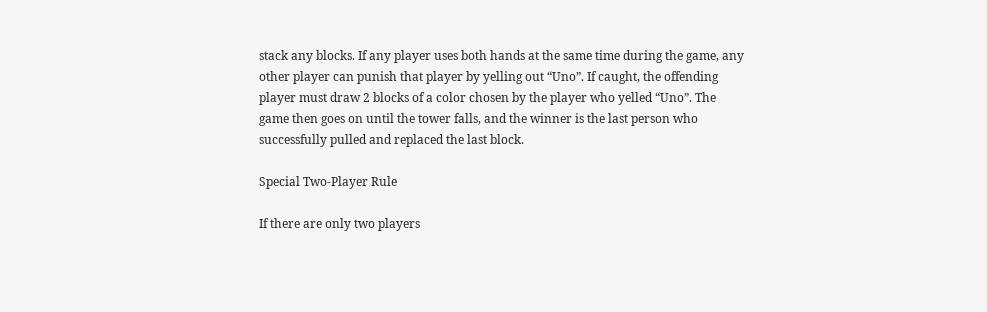stack any blocks. If any player uses both hands at the same time during the game, any other player can punish that player by yelling out “Uno”. If caught, the offending player must draw 2 blocks of a color chosen by the player who yelled “Uno”. The game then goes on until the tower falls, and the winner is the last person who successfully pulled and replaced the last block.

Special Two-Player Rule

If there are only two players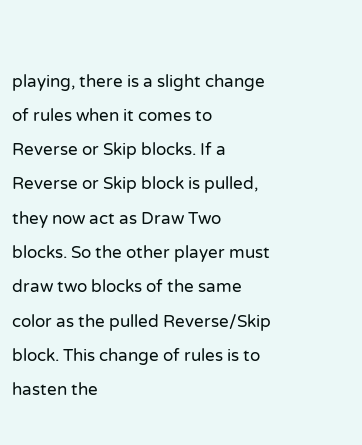playing, there is a slight change of rules when it comes to Reverse or Skip blocks. If a Reverse or Skip block is pulled, they now act as Draw Two blocks. So the other player must draw two blocks of the same color as the pulled Reverse/Skip block. This change of rules is to hasten the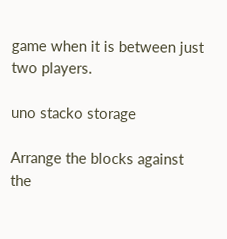game when it is between just two players.

uno stacko storage

Arrange the blocks against the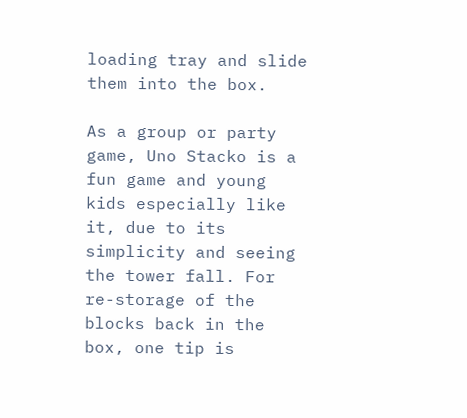loading tray and slide them into the box.

As a group or party game, Uno Stacko is a fun game and young kids especially like it, due to its simplicity and seeing the tower fall. For re-storage of the blocks back in the box, one tip is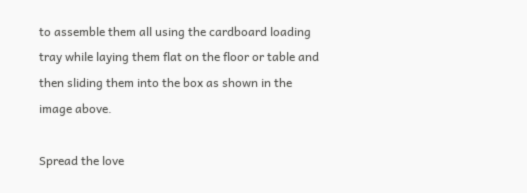to assemble them all using the cardboard loading tray while laying them flat on the floor or table and then sliding them into the box as shown in the image above.

Spread the love